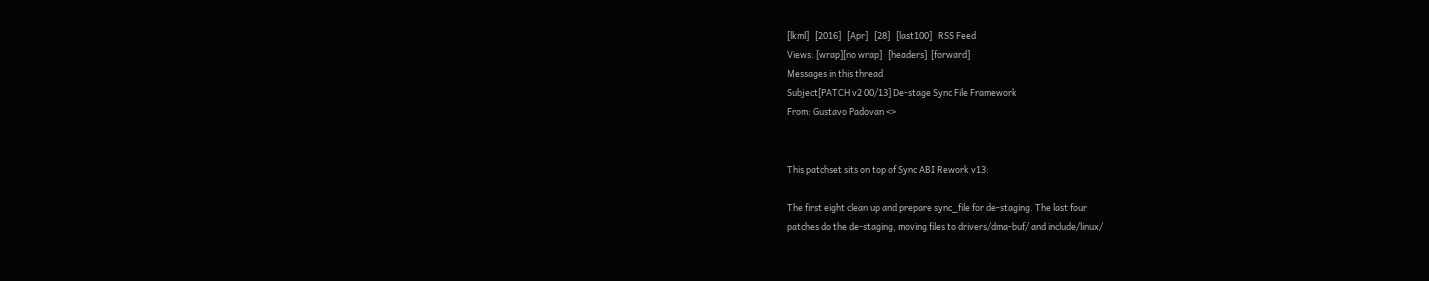[lkml]   [2016]   [Apr]   [28]   [last100]   RSS Feed
Views: [wrap][no wrap]   [headers]  [forward]
Messages in this thread
Subject[PATCH v2 00/13] De-stage Sync File Framework
From: Gustavo Padovan <>


This patchset sits on top of Sync ABI Rework v13:

The first eight clean up and prepare sync_file for de-staging. The last four
patches do the de-staging, moving files to drivers/dma-buf/ and include/linux/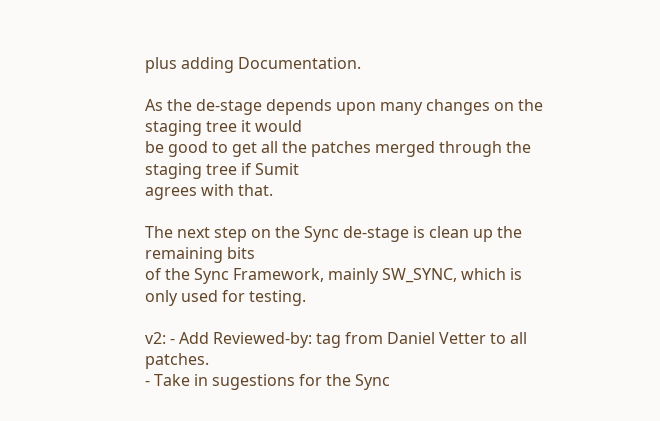plus adding Documentation.

As the de-stage depends upon many changes on the staging tree it would
be good to get all the patches merged through the staging tree if Sumit
agrees with that.

The next step on the Sync de-stage is clean up the remaining bits
of the Sync Framework, mainly SW_SYNC, which is only used for testing.

v2: - Add Reviewed-by: tag from Daniel Vetter to all patches.
- Take in sugestions for the Sync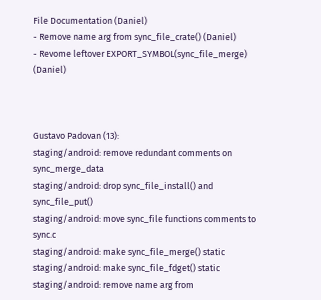File Documentation (Daniel)
- Remove name arg from sync_file_crate() (Daniel)
- Revome leftover EXPORT_SYMBOL(sync_file_merge) (Daniel)



Gustavo Padovan (13):
staging/android: remove redundant comments on sync_merge_data
staging/android: drop sync_file_install() and sync_file_put()
staging/android: move sync_file functions comments to sync.c
staging/android: make sync_file_merge() static
staging/android: make sync_file_fdget() static
staging/android: remove name arg from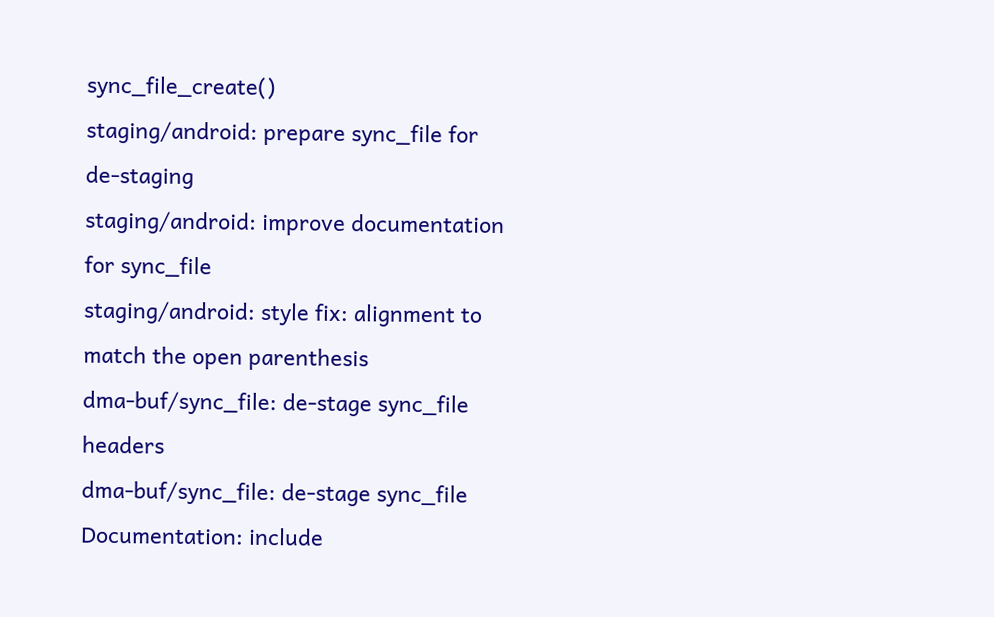sync_file_create()
staging/android: prepare sync_file for de-staging
staging/android: improve documentation for sync_file
staging/android: style fix: alignment to match the open parenthesis
dma-buf/sync_file: de-stage sync_file headers
dma-buf/sync_file: de-stage sync_file
Documentation: include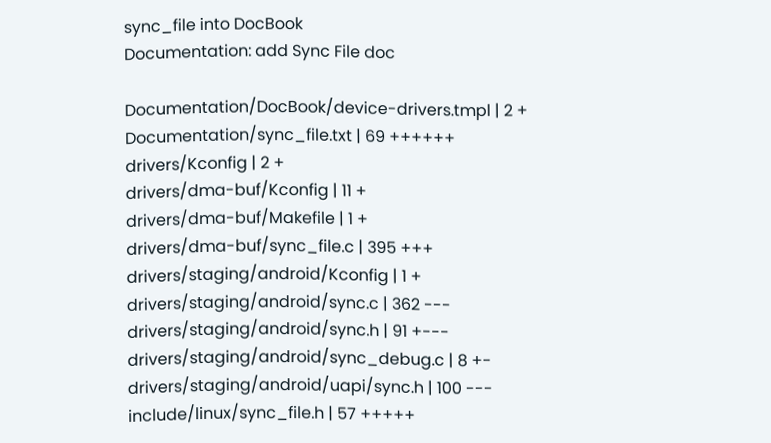sync_file into DocBook
Documentation: add Sync File doc

Documentation/DocBook/device-drivers.tmpl | 2 +
Documentation/sync_file.txt | 69 ++++++
drivers/Kconfig | 2 +
drivers/dma-buf/Kconfig | 11 +
drivers/dma-buf/Makefile | 1 +
drivers/dma-buf/sync_file.c | 395 +++
drivers/staging/android/Kconfig | 1 +
drivers/staging/android/sync.c | 362 ---
drivers/staging/android/sync.h | 91 +---
drivers/staging/android/sync_debug.c | 8 +-
drivers/staging/android/uapi/sync.h | 100 ---
include/linux/sync_file.h | 57 +++++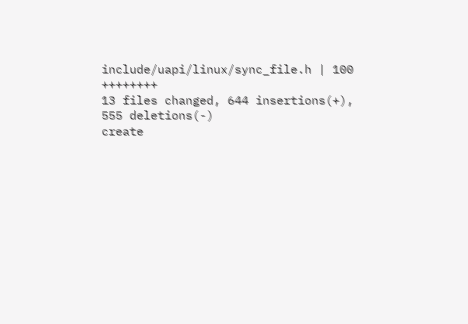include/uapi/linux/sync_file.h | 100 ++++++++
13 files changed, 644 insertions(+), 555 deletions(-)
create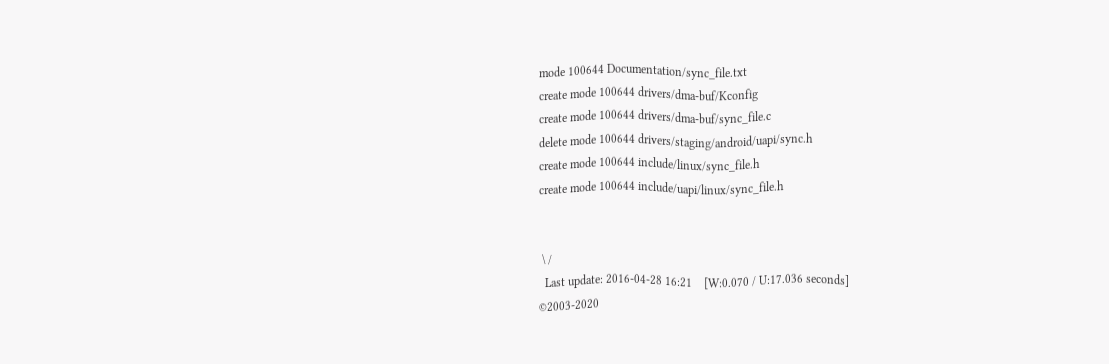mode 100644 Documentation/sync_file.txt
create mode 100644 drivers/dma-buf/Kconfig
create mode 100644 drivers/dma-buf/sync_file.c
delete mode 100644 drivers/staging/android/uapi/sync.h
create mode 100644 include/linux/sync_file.h
create mode 100644 include/uapi/linux/sync_file.h


 \ /
  Last update: 2016-04-28 16:21    [W:0.070 / U:17.036 seconds]
©2003-2020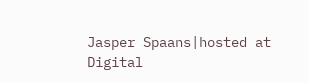Jasper Spaans|hosted at Digital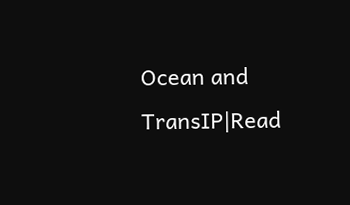Ocean and TransIP|Read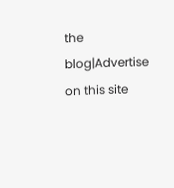the blog|Advertise on this site